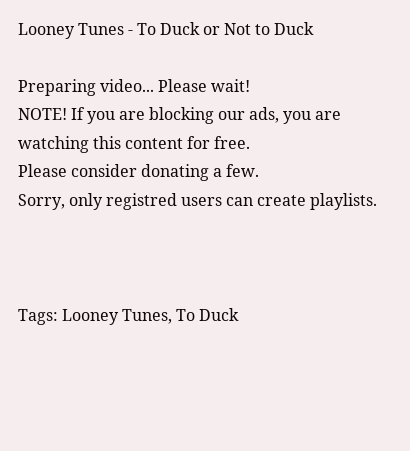Looney Tunes - To Duck or Not to Duck

Preparing video... Please wait!
NOTE! If you are blocking our ads, you are watching this content for free.
Please consider donating a few.
Sorry, only registred users can create playlists.



Tags: Looney Tunes, To Duck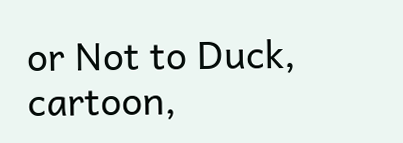or Not to Duck, cartoon,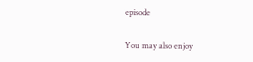episode

You may also enjoy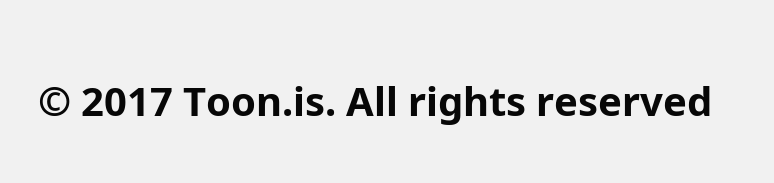© 2017 Toon.is. All rights reserved